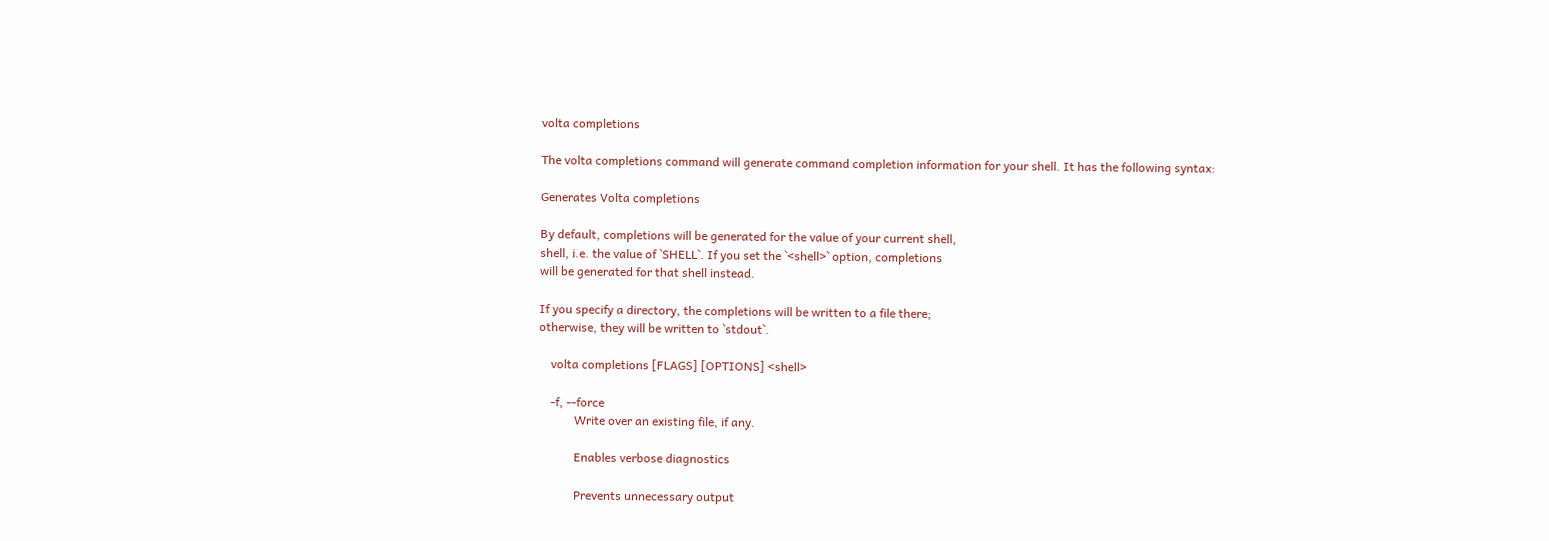volta completions

The volta completions command will generate command completion information for your shell. It has the following syntax:

Generates Volta completions

By default, completions will be generated for the value of your current shell,
shell, i.e. the value of `SHELL`. If you set the `<shell>` option, completions
will be generated for that shell instead.

If you specify a directory, the completions will be written to a file there;
otherwise, they will be written to `stdout`.

    volta completions [FLAGS] [OPTIONS] <shell>

    -f, --force
            Write over an existing file, if any.

            Enables verbose diagnostics

            Prevents unnecessary output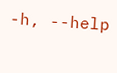-h, --help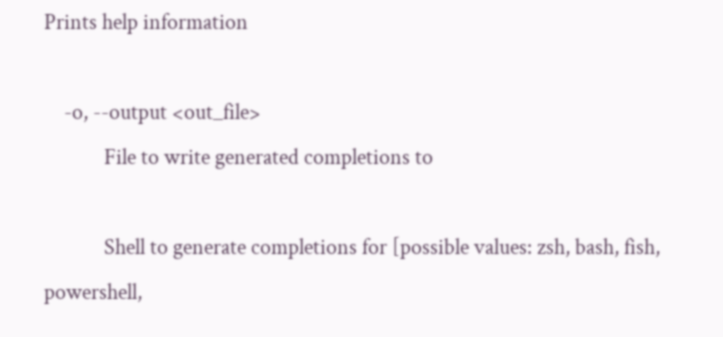Prints help information

    -o, --output <out_file>
            File to write generated completions to

            Shell to generate completions for [possible values: zsh, bash, fish, powershell,